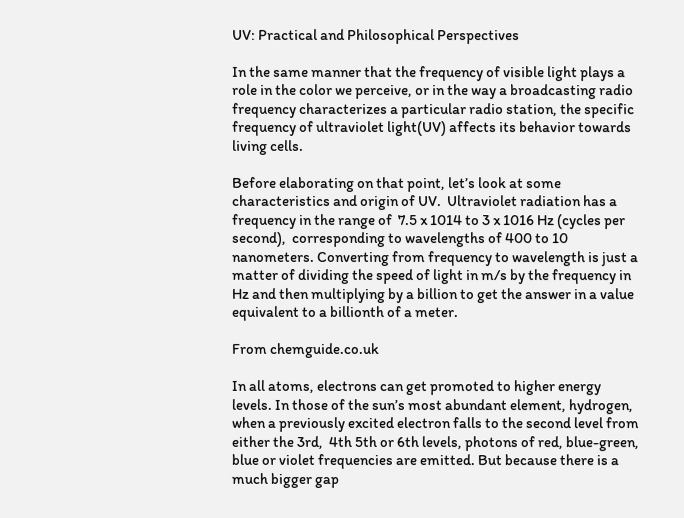UV: Practical and Philosophical Perspectives

In the same manner that the frequency of visible light plays a role in the color we perceive, or in the way a broadcasting radio frequency characterizes a particular radio station, the specific frequency of ultraviolet light(UV) affects its behavior towards living cells.

Before elaborating on that point, let’s look at some characteristics and origin of UV.  Ultraviolet radiation has a frequency in the range of  7.5 x 1014 to 3 x 1016 Hz (cycles per second),  corresponding to wavelengths of 400 to 10 nanometers. Converting from frequency to wavelength is just a matter of dividing the speed of light in m/s by the frequency in Hz and then multiplying by a billion to get the answer in a value equivalent to a billionth of a meter.

From chemguide.co.uk

In all atoms, electrons can get promoted to higher energy levels. In those of the sun’s most abundant element, hydrogen, when a previously excited electron falls to the second level from either the 3rd,  4th 5th or 6th levels, photons of red, blue-green, blue or violet frequencies are emitted. But because there is a much bigger gap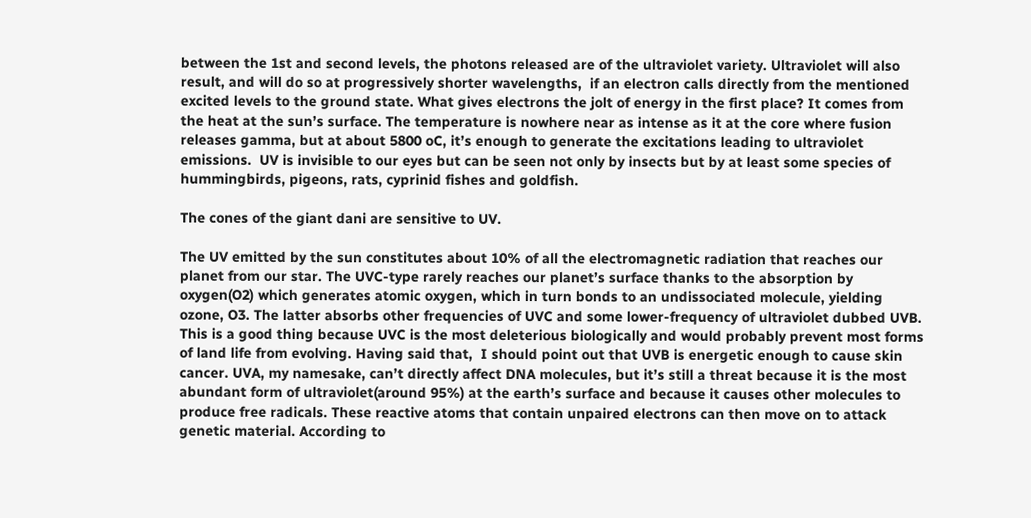between the 1st and second levels, the photons released are of the ultraviolet variety. Ultraviolet will also result, and will do so at progressively shorter wavelengths,  if an electron calls directly from the mentioned excited levels to the ground state. What gives electrons the jolt of energy in the first place? It comes from the heat at the sun’s surface. The temperature is nowhere near as intense as it at the core where fusion releases gamma, but at about 5800 oC, it’s enough to generate the excitations leading to ultraviolet emissions.  UV is invisible to our eyes but can be seen not only by insects but by at least some species of hummingbirds, pigeons, rats, cyprinid fishes and goldfish.

The cones of the giant dani are sensitive to UV.

The UV emitted by the sun constitutes about 10% of all the electromagnetic radiation that reaches our planet from our star. The UVC-type rarely reaches our planet’s surface thanks to the absorption by oxygen(O2) which generates atomic oxygen, which in turn bonds to an undissociated molecule, yielding ozone, O3. The latter absorbs other frequencies of UVC and some lower-frequency of ultraviolet dubbed UVB. This is a good thing because UVC is the most deleterious biologically and would probably prevent most forms of land life from evolving. Having said that,  I should point out that UVB is energetic enough to cause skin cancer. UVA, my namesake, can’t directly affect DNA molecules, but it’s still a threat because it is the most abundant form of ultraviolet(around 95%) at the earth’s surface and because it causes other molecules to produce free radicals. These reactive atoms that contain unpaired electrons can then move on to attack genetic material. According to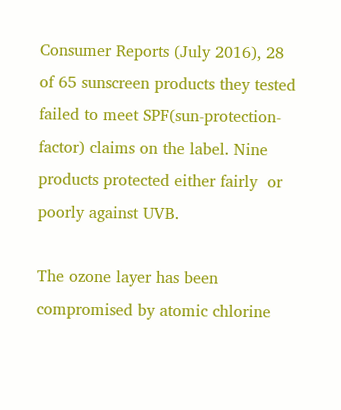Consumer Reports (July 2016), 28 of 65 sunscreen products they tested failed to meet SPF(sun-protection-factor) claims on the label. Nine products protected either fairly  or poorly against UVB.

The ozone layer has been compromised by atomic chlorine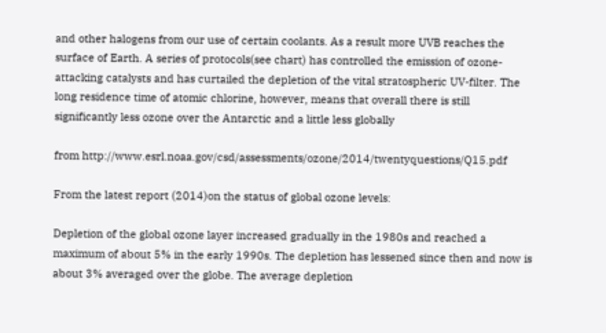and other halogens from our use of certain coolants. As a result more UVB reaches the surface of Earth. A series of protocols(see chart) has controlled the emission of ozone-attacking catalysts and has curtailed the depletion of the vital stratospheric UV-filter. The long residence time of atomic chlorine, however, means that overall there is still significantly less ozone over the Antarctic and a little less globally

from http://www.esrl.noaa.gov/csd/assessments/ozone/2014/twentyquestions/Q15.pdf

From the latest report (2014)on the status of global ozone levels:

Depletion of the global ozone layer increased gradually in the 1980s and reached a maximum of about 5% in the early 1990s. The depletion has lessened since then and now is about 3% averaged over the globe. The average depletion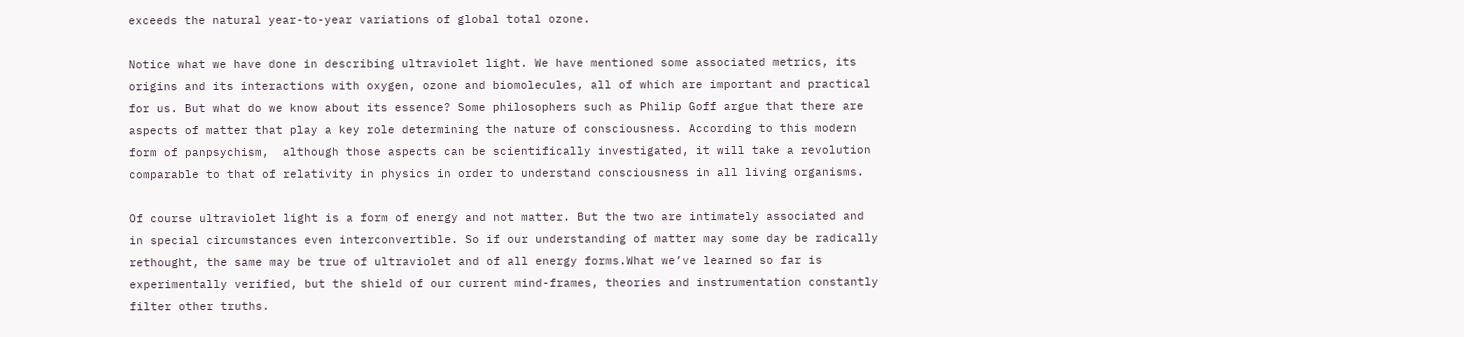exceeds the natural year-to-year variations of global total ozone.

Notice what we have done in describing ultraviolet light. We have mentioned some associated metrics, its origins and its interactions with oxygen, ozone and biomolecules, all of which are important and practical for us. But what do we know about its essence? Some philosophers such as Philip Goff argue that there are aspects of matter that play a key role determining the nature of consciousness. According to this modern form of panpsychism,  although those aspects can be scientifically investigated, it will take a revolution comparable to that of relativity in physics in order to understand consciousness in all living organisms.

Of course ultraviolet light is a form of energy and not matter. But the two are intimately associated and in special circumstances even interconvertible. So if our understanding of matter may some day be radically rethought, the same may be true of ultraviolet and of all energy forms.What we’ve learned so far is experimentally verified, but the shield of our current mind-frames, theories and instrumentation constantly filter other truths.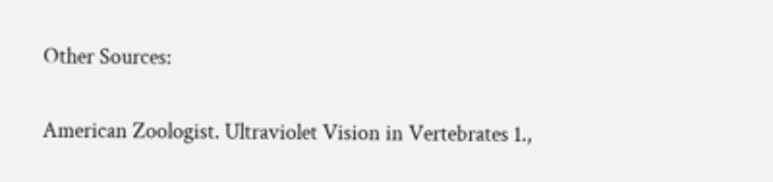Other Sources:

American Zoologist. Ultraviolet Vision in Vertebrates 1.,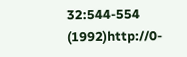32:544-554 (1992)http://0-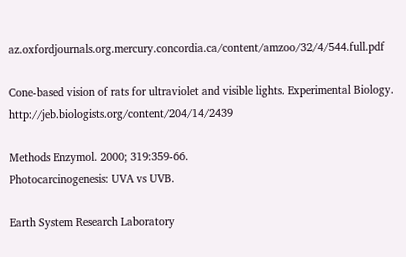az.oxfordjournals.org.mercury.concordia.ca/content/amzoo/32/4/544.full.pdf

Cone-based vision of rats for ultraviolet and visible lights. Experimental Biology. http://jeb.biologists.org/content/204/14/2439

Methods Enzymol. 2000; 319:359-66.
Photocarcinogenesis: UVA vs UVB.

Earth System Research Laboratory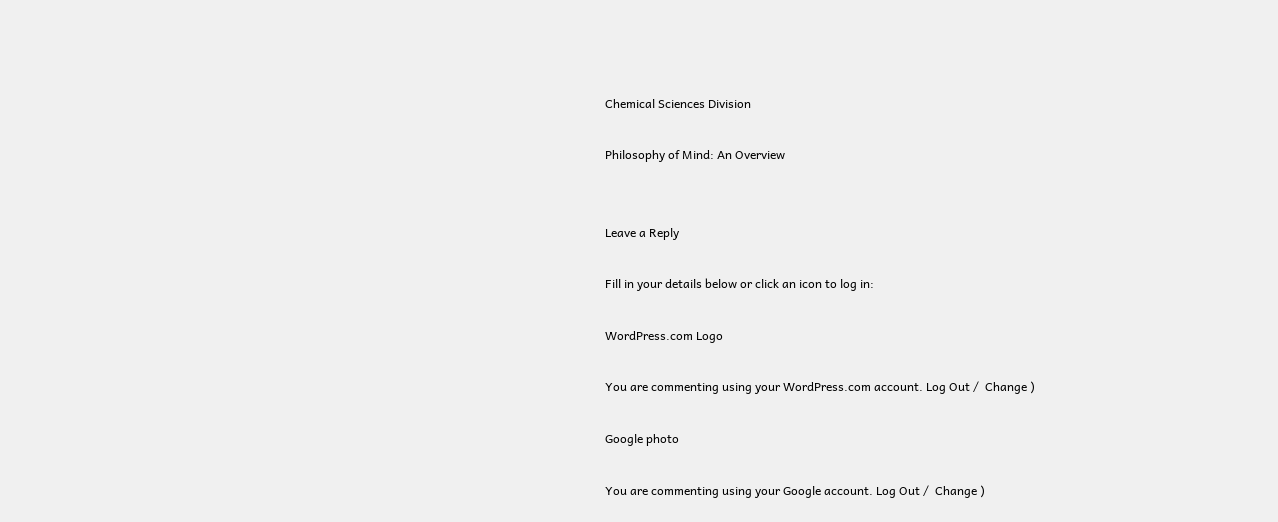Chemical Sciences Division

Philosophy of Mind: An Overview


Leave a Reply

Fill in your details below or click an icon to log in:

WordPress.com Logo

You are commenting using your WordPress.com account. Log Out /  Change )

Google photo

You are commenting using your Google account. Log Out /  Change )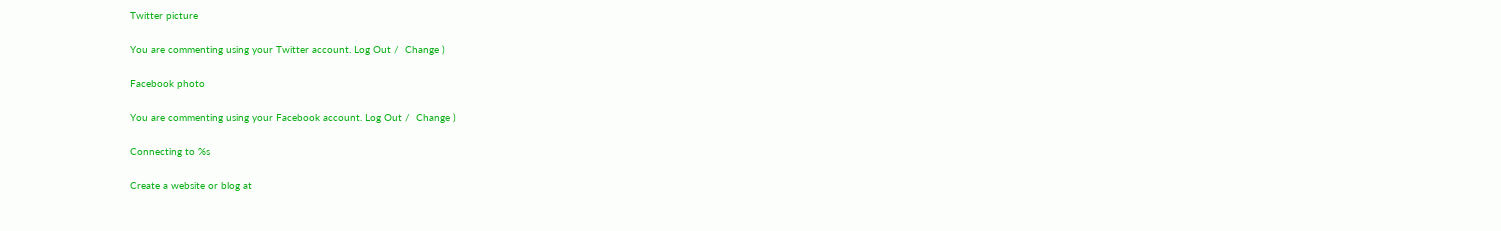Twitter picture

You are commenting using your Twitter account. Log Out /  Change )

Facebook photo

You are commenting using your Facebook account. Log Out /  Change )

Connecting to %s

Create a website or blog at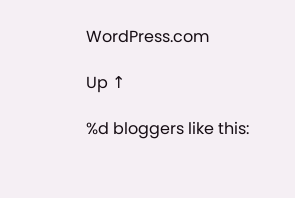WordPress.com

Up ↑

%d bloggers like this: